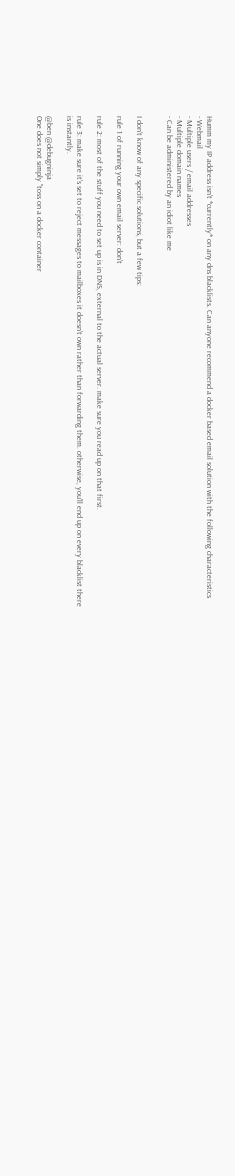Humm my IP address isn't *currently* on any dns blacklists. Can anyone recommend a docker based email solution with the following characteristics
- Webmail
- Multiple users / email addresses
- Multiple domain names
- Can be administered by an idiot like me


I don't know of any specific solutions, but a few tips:

rule 1 of running your own email server: don't

rule 2: most of the stuff you need to set up is in DNS, external to the actual server. make sure you read up on that first.

rule 3: make sure it's set to reject messages to mailboxes it doesn't own rather than forwarding them. otherwise, you'll end up on every blacklist there is instantly.

@ben @debugninja
One does not simply "toss on a docker container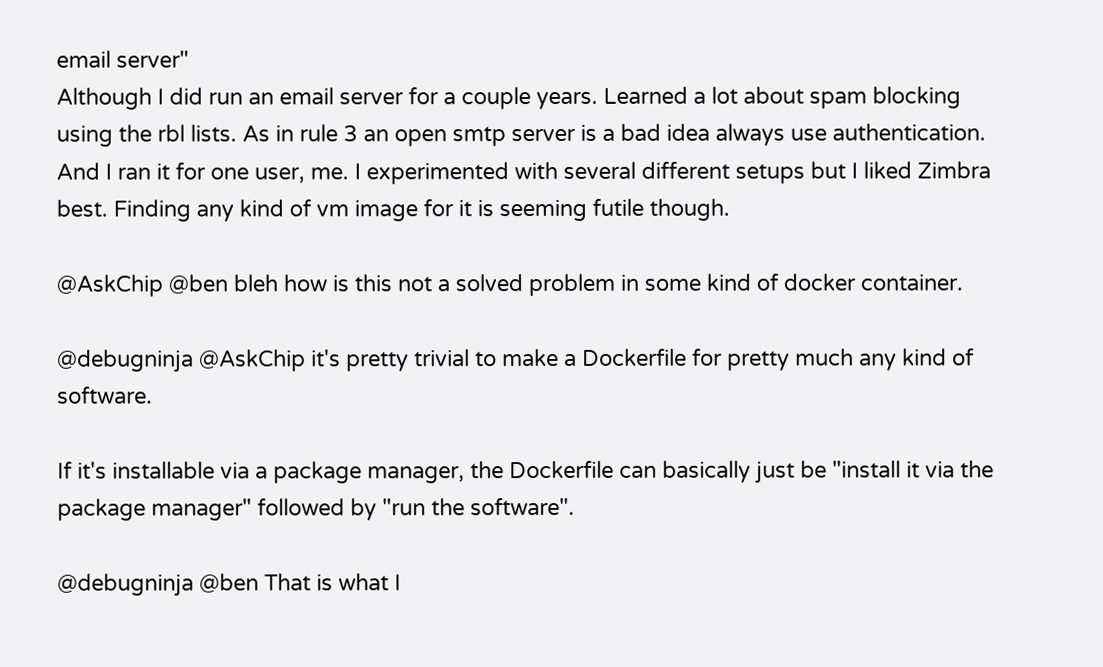email server"
Although I did run an email server for a couple years. Learned a lot about spam blocking using the rbl lists. As in rule 3 an open smtp server is a bad idea always use authentication.
And I ran it for one user, me. I experimented with several different setups but I liked Zimbra best. Finding any kind of vm image for it is seeming futile though.

@AskChip @ben bleh how is this not a solved problem in some kind of docker container.

@debugninja @AskChip it's pretty trivial to make a Dockerfile for pretty much any kind of software.

If it's installable via a package manager, the Dockerfile can basically just be "install it via the package manager" followed by "run the software".

@debugninja @ben That is what I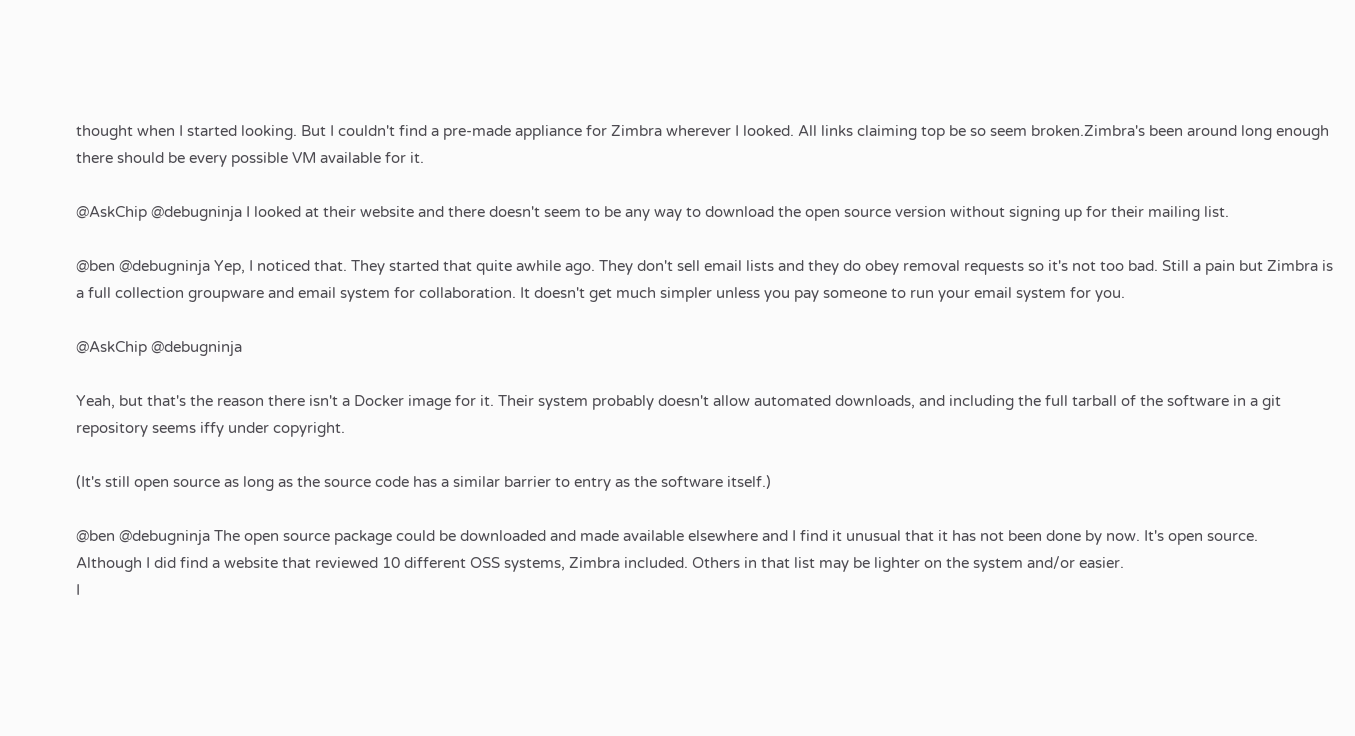thought when I started looking. But I couldn't find a pre-made appliance for Zimbra wherever I looked. All links claiming top be so seem broken.Zimbra's been around long enough there should be every possible VM available for it.

@AskChip @debugninja I looked at their website and there doesn't seem to be any way to download the open source version without signing up for their mailing list.

@ben @debugninja Yep, I noticed that. They started that quite awhile ago. They don't sell email lists and they do obey removal requests so it's not too bad. Still a pain but Zimbra is a full collection groupware and email system for collaboration. It doesn't get much simpler unless you pay someone to run your email system for you.

@AskChip @debugninja

Yeah, but that's the reason there isn't a Docker image for it. Their system probably doesn't allow automated downloads, and including the full tarball of the software in a git repository seems iffy under copyright.

(It's still open source as long as the source code has a similar barrier to entry as the software itself.)

@ben @debugninja The open source package could be downloaded and made available elsewhere and I find it unusual that it has not been done by now. It's open source.
Although I did find a website that reviewed 10 different OSS systems, Zimbra included. Others in that list may be lighter on the system and/or easier.
I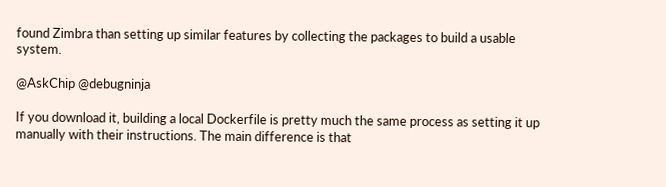found Zimbra than setting up similar features by collecting the packages to build a usable system.

@AskChip @debugninja

If you download it, building a local Dockerfile is pretty much the same process as setting it up manually with their instructions. The main difference is that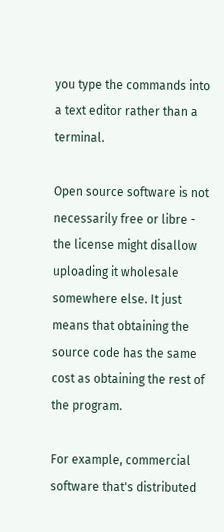you type the commands into a text editor rather than a terminal.

Open source software is not necessarily free or libre - the license might disallow uploading it wholesale somewhere else. It just means that obtaining the source code has the same cost as obtaining the rest of the program.

For example, commercial software that's distributed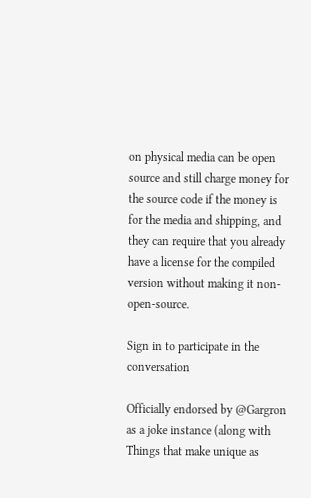on physical media can be open source and still charge money for the source code if the money is for the media and shipping, and they can require that you already have a license for the compiled version without making it non-open-source.

Sign in to participate in the conversation

Officially endorsed by @Gargron as a joke instance (along with Things that make unique as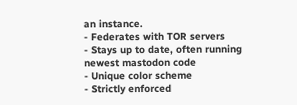an instance.
- Federates with TOR servers
- Stays up to date, often running newest mastodon code
- Unique color scheme
- Strictly enforced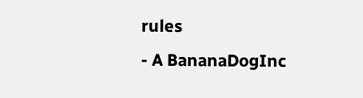rules
- A BananaDogInc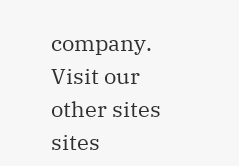company. Visit our other sites sites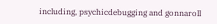including, psychicdebugging and gonnaroll